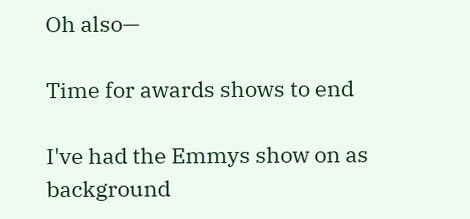Oh also—

Time for awards shows to end

I've had the Emmys show on as background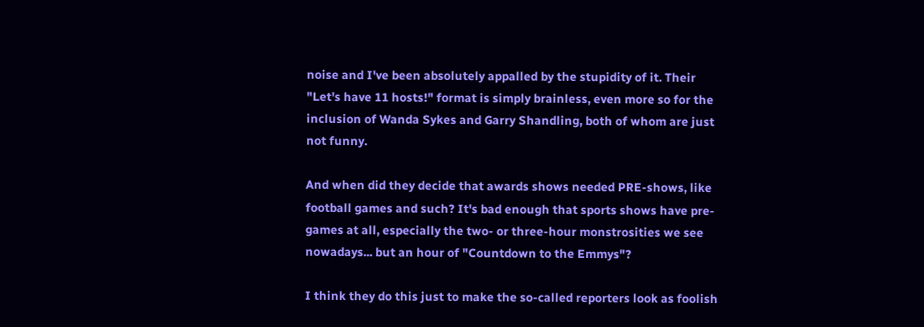noise and I've been absolutely appalled by the stupidity of it. Their "Let's have 11 hosts!" format is simply brainless, even more so for the inclusion of Wanda Sykes and Garry Shandling, both of whom are just not funny.

And when did they decide that awards shows needed PRE-shows, like football games and such? It's bad enough that sports shows have pre-games at all, especially the two- or three-hour monstrosities we see nowadays... but an hour of "Countdown to the Emmys"?

I think they do this just to make the so-called reporters look as foolish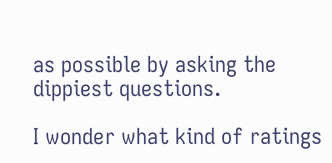as possible by asking the dippiest questions.

I wonder what kind of ratings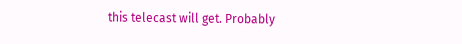this telecast will get. Probably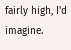fairly high, I'd imagine.